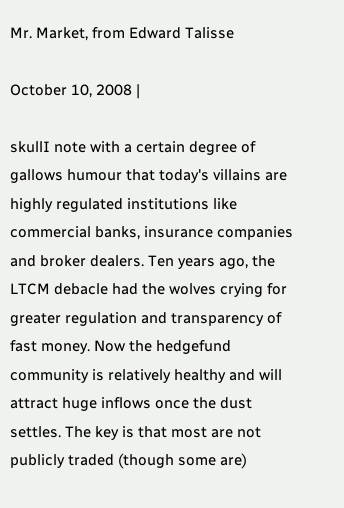Mr. Market, from Edward Talisse

October 10, 2008 |

skullI note with a certain degree of gallows humour that today's villains are highly regulated institutions like commercial banks, insurance companies and broker dealers. Ten years ago, the LTCM debacle had the wolves crying for greater regulation and transparency of fast money. Now the hedgefund community is relatively healthy and will attract huge inflows once the dust settles. The key is that most are not publicly traded (though some are)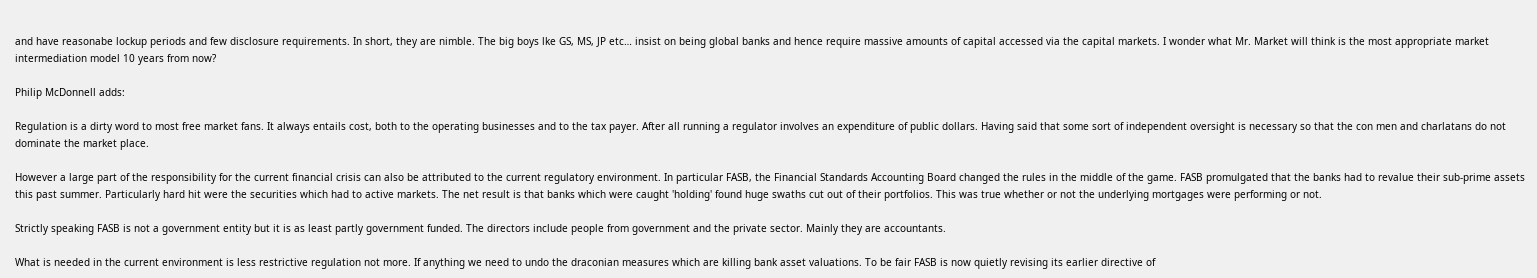and have reasonabe lockup periods and few disclosure requirements. In short, they are nimble. The big boys lke GS, MS, JP etc… insist on being global banks and hence require massive amounts of capital accessed via the capital markets. I wonder what Mr. Market will think is the most appropriate market intermediation model 10 years from now?

Philip McDonnell adds:

Regulation is a dirty word to most free market fans. It always entails cost, both to the operating businesses and to the tax payer. After all running a regulator involves an expenditure of public dollars. Having said that some sort of independent oversight is necessary so that the con men and charlatans do not dominate the market place.

However a large part of the responsibility for the current financial crisis can also be attributed to the current regulatory environment. In particular FASB, the Financial Standards Accounting Board changed the rules in the middle of the game. FASB promulgated that the banks had to revalue their sub-prime assets this past summer. Particularly hard hit were the securities which had to active markets. The net result is that banks which were caught 'holding' found huge swaths cut out of their portfolios. This was true whether or not the underlying mortgages were performing or not.

Strictly speaking FASB is not a government entity but it is as least partly government funded. The directors include people from government and the private sector. Mainly they are accountants.

What is needed in the current environment is less restrictive regulation not more. If anything we need to undo the draconian measures which are killing bank asset valuations. To be fair FASB is now quietly revising its earlier directive of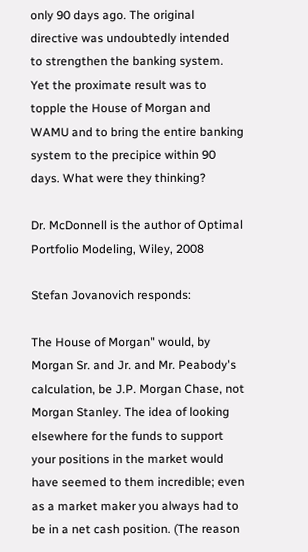only 90 days ago. The original directive was undoubtedly intended to strengthen the banking system. Yet the proximate result was to topple the House of Morgan and WAMU and to bring the entire banking system to the precipice within 90 days. What were they thinking?

Dr. McDonnell is the author of Optimal Portfolio Modeling, Wiley, 2008

Stefan Jovanovich responds:

The House of Morgan" would, by Morgan Sr. and Jr. and Mr. Peabody's calculation, be J.P. Morgan Chase, not Morgan Stanley. The idea of looking elsewhere for the funds to support your positions in the market would have seemed to them incredible; even as a market maker you always had to be in a net cash position. (The reason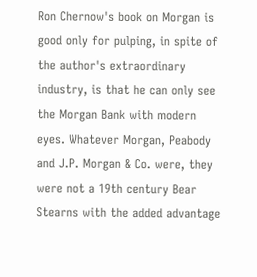Ron Chernow's book on Morgan is good only for pulping, in spite of the author's extraordinary industry, is that he can only see the Morgan Bank with modern eyes. Whatever Morgan, Peabody and J.P. Morgan & Co. were, they were not a 19th century Bear Stearns with the added advantage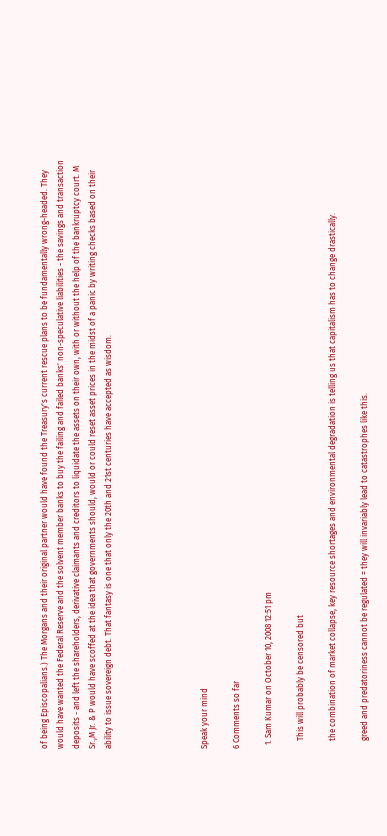of being Episcopalians.) The Morgans and their original partner would have found the Treasury's current rescue plans to be fundamentally wrong-headed. They would have wanted the Federal Reserve and the solvent member banks to buy the failing and failed banks' non-speculative liabilities - the savings and transaction deposits - and left the shareholders, derivative claimants and creditors to liquidate the assets on their own, with or without the help of the bankruptcy court. M Sr.,M Jr. & P would have scoffed at the idea that governments should, would or could reset asset prices in the midst of a panic by writing checks based on their ability to issue sovereign debt. That fantasy is one that only the 20th and 21st centuries have accepted as wisdom.





Speak your mind

6 Comments so far

  1. Sam Kumar on October 10, 2008 12:51 pm

    This will probably be censored but

    the combination of market collapse, key resource shortages and environmental degradation is telling us that capitalism has to change drastically.

    greed and predatoriness cannot be regulated = they will invariably lead to catastrophes like this.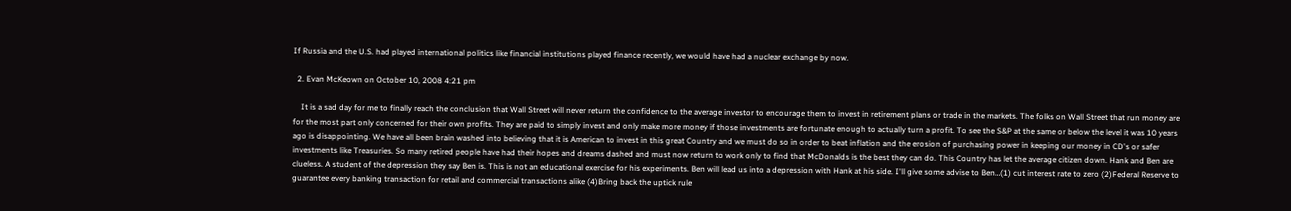If Russia and the U.S. had played international politics like financial institutions played finance recently, we would have had a nuclear exchange by now.

  2. Evan McKeown on October 10, 2008 4:21 pm

    It is a sad day for me to finally reach the conclusion that Wall Street will never return the confidence to the average investor to encourage them to invest in retirement plans or trade in the markets. The folks on Wall Street that run money are for the most part only concerned for their own profits. They are paid to simply invest and only make more money if those investments are fortunate enough to actually turn a profit. To see the S&P at the same or below the level it was 10 years ago is disappointing. We have all been brain washed into believing that it is American to invest in this great Country and we must do so in order to beat inflation and the erosion of purchasing power in keeping our money in CD's or safer investments like Treasuries. So many retired people have had their hopes and dreams dashed and must now return to work only to find that McDonalds is the best they can do. This Country has let the average citizen down. Hank and Ben are clueless. A student of the depression they say Ben is. This is not an educational exercise for his experiments. Ben will lead us into a depression with Hank at his side. I'll give some advise to Ben…(1) cut interest rate to zero (2)Federal Reserve to guarantee every banking transaction for retail and commercial transactions alike (4)Bring back the uptick rule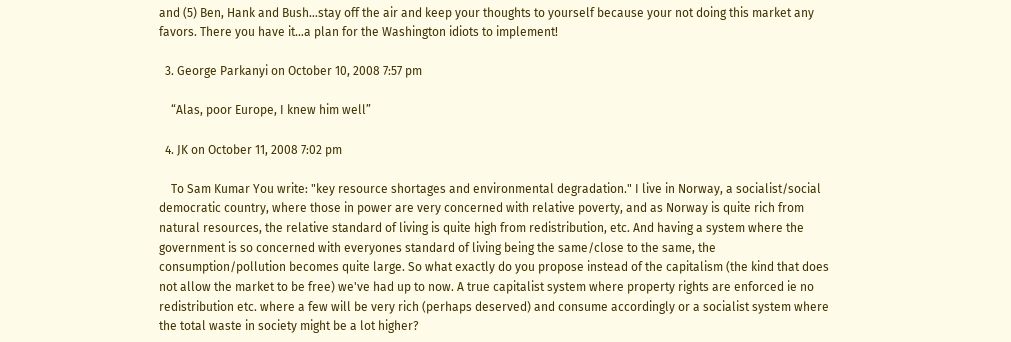and (5) Ben, Hank and Bush…stay off the air and keep your thoughts to yourself because your not doing this market any favors. There you have it…a plan for the Washington idiots to implement!

  3. George Parkanyi on October 10, 2008 7:57 pm

    “Alas, poor Europe, I knew him well”

  4. JK on October 11, 2008 7:02 pm

    To Sam Kumar You write: "key resource shortages and environmental degradation." I live in Norway, a socialist/social democratic country, where those in power are very concerned with relative poverty, and as Norway is quite rich from natural resources, the relative standard of living is quite high from redistribution, etc. And having a system where the government is so concerned with everyones standard of living being the same/close to the same, the consumption/pollution becomes quite large. So what exactly do you propose instead of the capitalism (the kind that does not allow the market to be free) we've had up to now. A true capitalist system where property rights are enforced ie no redistribution etc. where a few will be very rich (perhaps deserved) and consume accordingly or a socialist system where the total waste in society might be a lot higher?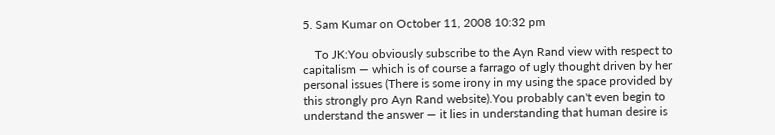5. Sam Kumar on October 11, 2008 10:32 pm

    To JK:You obviously subscribe to the Ayn Rand view with respect to capitalism — which is of course a farrago of ugly thought driven by her personal issues (There is some irony in my using the space provided by this strongly pro Ayn Rand website).You probably can't even begin to understand the answer — it lies in understanding that human desire is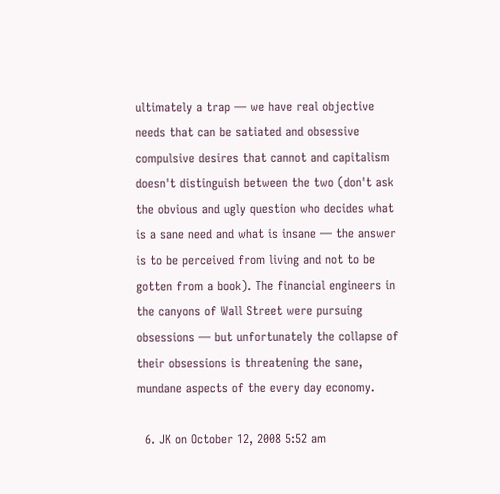ultimately a trap — we have real objective needs that can be satiated and obsessive compulsive desires that cannot and capitalism doesn't distinguish between the two (don't ask the obvious and ugly question who decides what is a sane need and what is insane — the answer is to be perceived from living and not to be gotten from a book). The financial engineers in the canyons of Wall Street were pursuing obsessions — but unfortunately the collapse of their obsessions is threatening the sane, mundane aspects of the every day economy.

  6. JK on October 12, 2008 5:52 am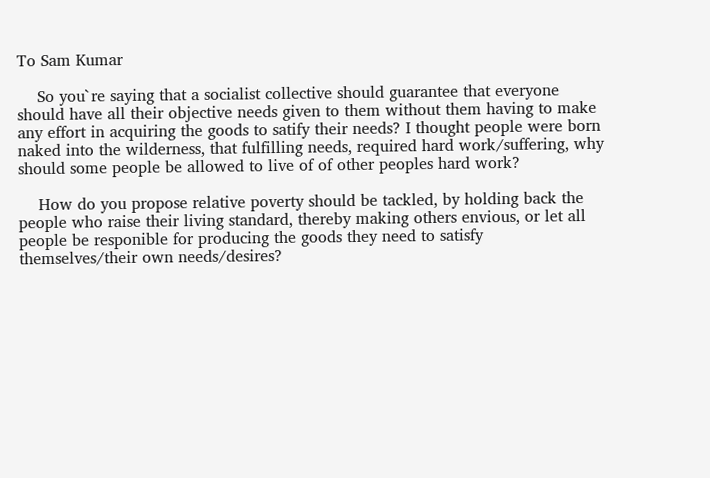To Sam Kumar

    So you`re saying that a socialist collective should guarantee that everyone should have all their objective needs given to them without them having to make any effort in acquiring the goods to satify their needs? I thought people were born naked into the wilderness, that fulfilling needs, required hard work/suffering, why should some people be allowed to live of of other peoples hard work?

    How do you propose relative poverty should be tackled, by holding back the people who raise their living standard, thereby making others envious, or let all people be responible for producing the goods they need to satisfy themselves/their own needs/desires?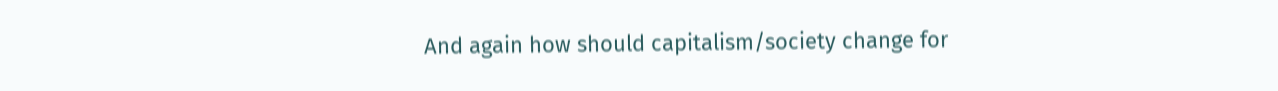And again how should capitalism/society change for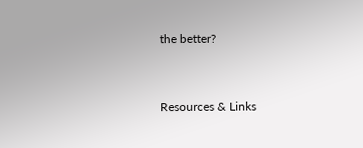the better?


Resources & Links